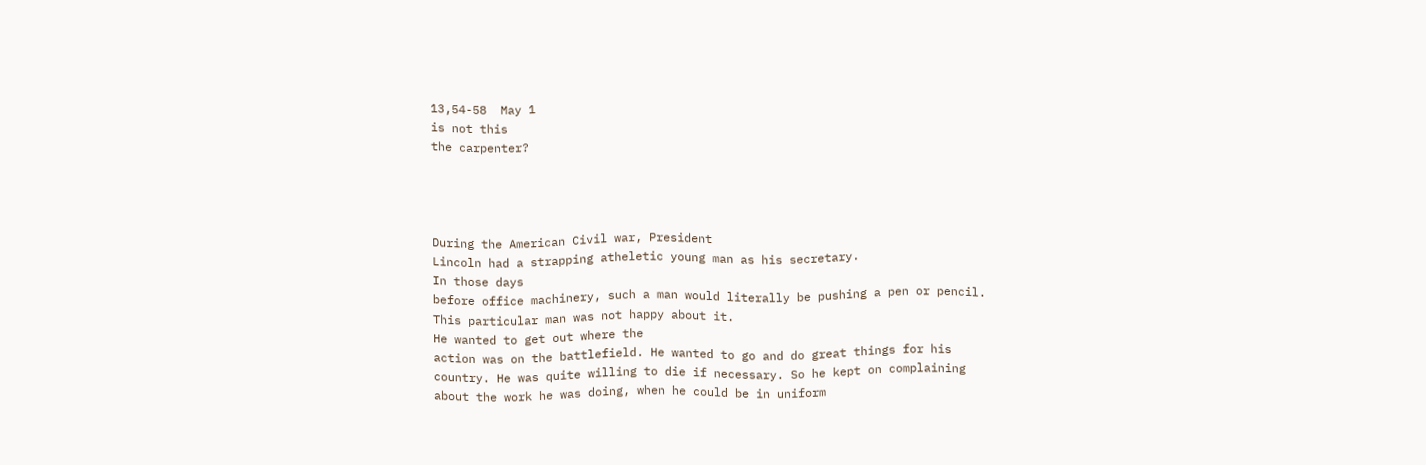13,54-58  May 1
is not this
the carpenter?




During the American Civil war, President
Lincoln had a strapping atheletic young man as his secretary.
In those days
before office machinery, such a man would literally be pushing a pen or pencil.
This particular man was not happy about it.
He wanted to get out where the
action was on the battlefield. He wanted to go and do great things for his
country. He was quite willing to die if necessary. So he kept on complaining
about the work he was doing, when he could be in uniform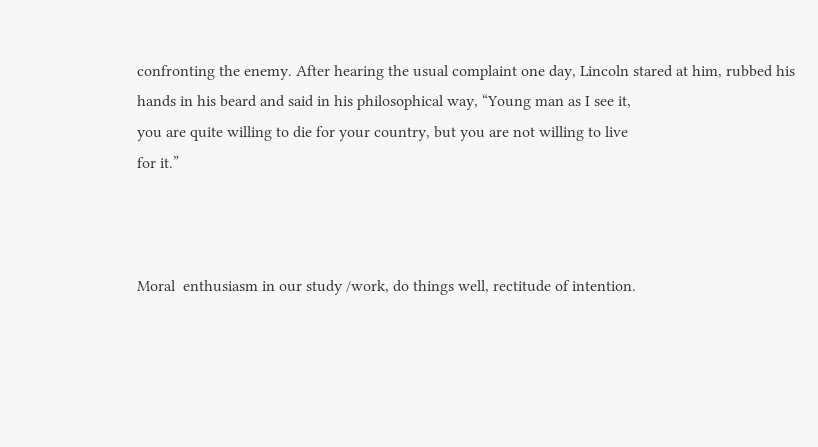confronting the enemy. After hearing the usual complaint one day, Lincoln stared at him, rubbed his
hands in his beard and said in his philosophical way, “Young man as I see it,
you are quite willing to die for your country, but you are not willing to live
for it.”



Moral  enthusiasm in our study /work, do things well, rectitude of intention.